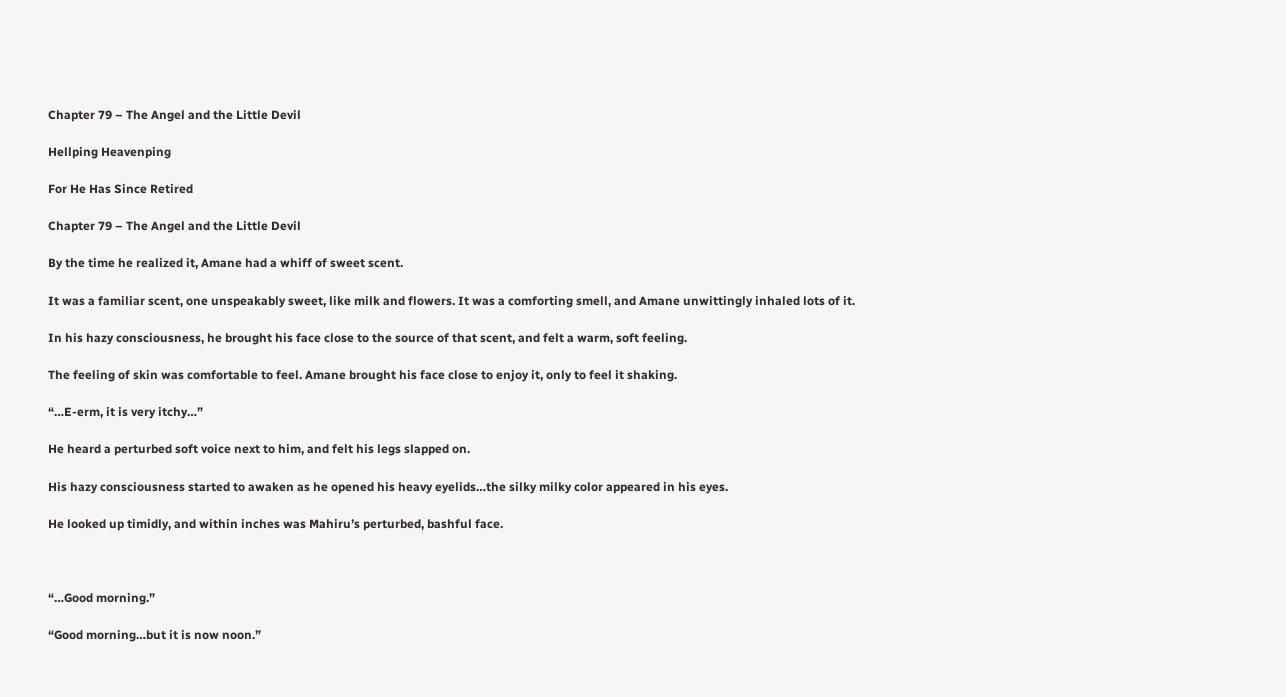Chapter 79 – The Angel and the Little Devil

Hellping Heavenping

For He Has Since Retired

Chapter 79 – The Angel and the Little Devil

By the time he realized it, Amane had a whiff of sweet scent.

It was a familiar scent, one unspeakably sweet, like milk and flowers. It was a comforting smell, and Amane unwittingly inhaled lots of it.

In his hazy consciousness, he brought his face close to the source of that scent, and felt a warm, soft feeling.

The feeling of skin was comfortable to feel. Amane brought his face close to enjoy it, only to feel it shaking.

“…E-erm, it is very itchy…”

He heard a perturbed soft voice next to him, and felt his legs slapped on.

His hazy consciousness started to awaken as he opened his heavy eyelids…the silky milky color appeared in his eyes.

He looked up timidly, and within inches was Mahiru’s perturbed, bashful face.



“…Good morning.”

“Good morning…but it is now noon.”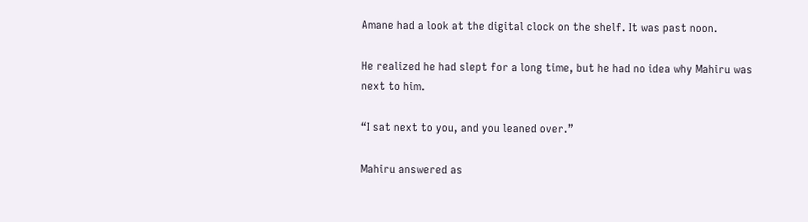Amane had a look at the digital clock on the shelf. It was past noon.

He realized he had slept for a long time, but he had no idea why Mahiru was next to him.

“I sat next to you, and you leaned over.”

Mahiru answered as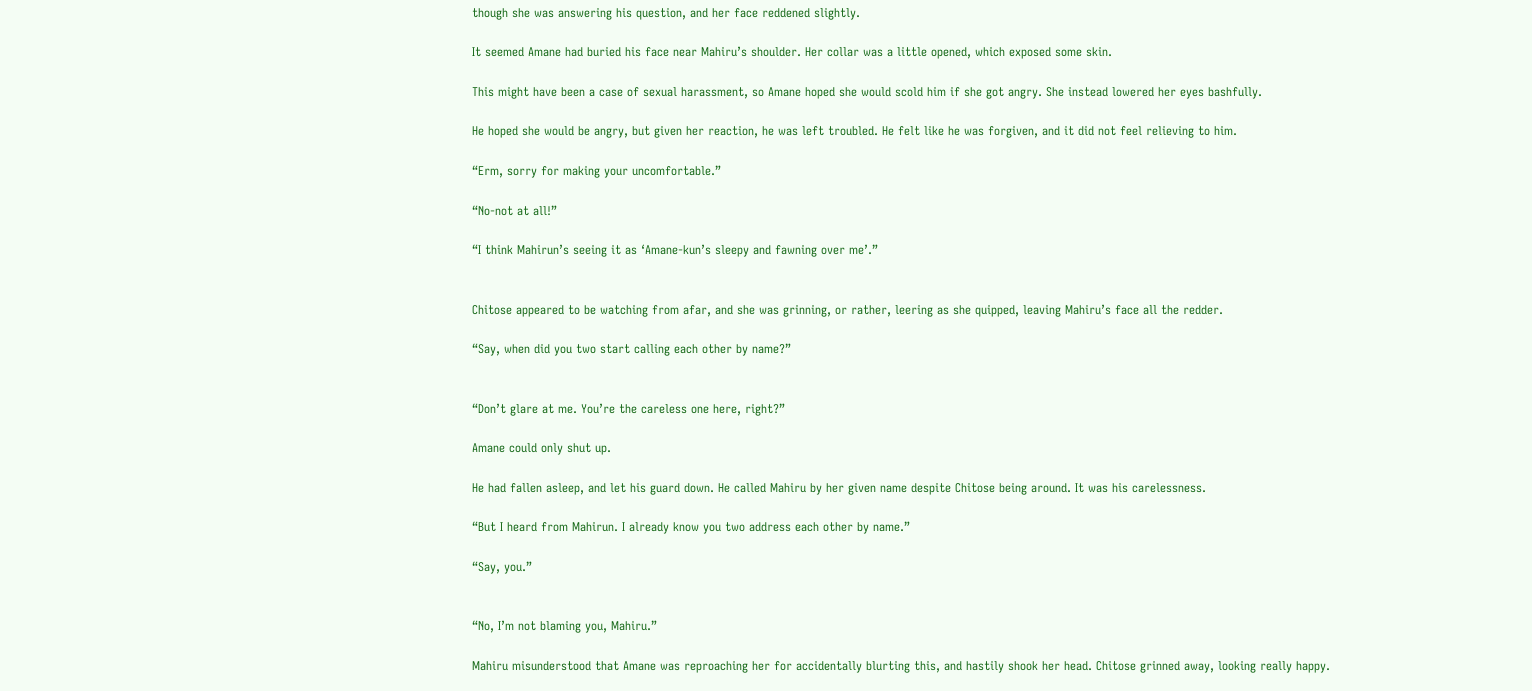though she was answering his question, and her face reddened slightly.

It seemed Amane had buried his face near Mahiru’s shoulder. Her collar was a little opened, which exposed some skin.

This might have been a case of sexual harassment, so Amane hoped she would scold him if she got angry. She instead lowered her eyes bashfully.

He hoped she would be angry, but given her reaction, he was left troubled. He felt like he was forgiven, and it did not feel relieving to him.

“Erm, sorry for making your uncomfortable.”

“No-not at all!”

“I think Mahirun’s seeing it as ‘Amane-kun’s sleepy and fawning over me’.”


Chitose appeared to be watching from afar, and she was grinning, or rather, leering as she quipped, leaving Mahiru’s face all the redder.

“Say, when did you two start calling each other by name?”


“Don’t glare at me. You’re the careless one here, right?”

Amane could only shut up.

He had fallen asleep, and let his guard down. He called Mahiru by her given name despite Chitose being around. It was his carelessness.

“But I heard from Mahirun. I already know you two address each other by name.”

“Say, you.”


“No, I’m not blaming you, Mahiru.”

Mahiru misunderstood that Amane was reproaching her for accidentally blurting this, and hastily shook her head. Chitose grinned away, looking really happy.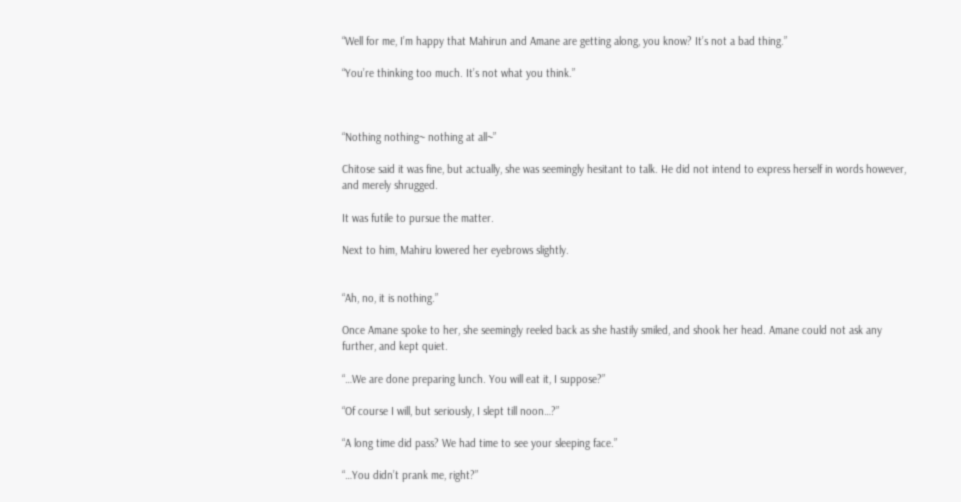“Well for me, I’m happy that Mahirun and Amane are getting along, you know? It’s not a bad thing.”

“You’re thinking too much. It’s not what you think.”



“Nothing nothing~ nothing at all~”

Chitose said it was fine, but actually, she was seemingly hesitant to talk. He did not intend to express herself in words however, and merely shrugged.

It was futile to pursue the matter.

Next to him, Mahiru lowered her eyebrows slightly.


“Ah, no, it is nothing.”

Once Amane spoke to her, she seemingly reeled back as she hastily smiled, and shook her head. Amane could not ask any further, and kept quiet.

“…We are done preparing lunch. You will eat it, I suppose?”

“Of course I will, but seriously, I slept till noon…?”

“A long time did pass? We had time to see your sleeping face.”

“…You didn’t prank me, right?”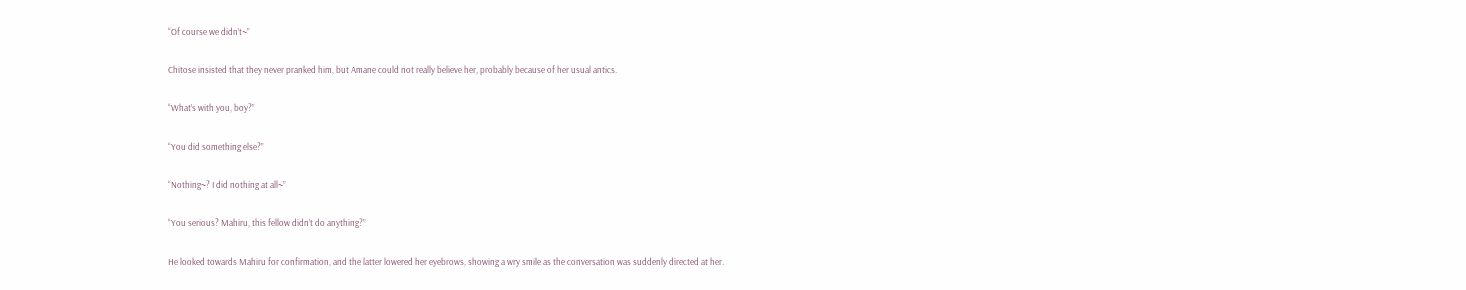“Of course we didn’t~”

Chitose insisted that they never pranked him, but Amane could not really believe her, probably because of her usual antics.

“What’s with you, boy?”

“You did something else?”

“Nothing~? I did nothing at all~”

“You serious? Mahiru, this fellow didn’t do anything?”

He looked towards Mahiru for confirmation, and the latter lowered her eyebrows, showing a wry smile as the conversation was suddenly directed at her.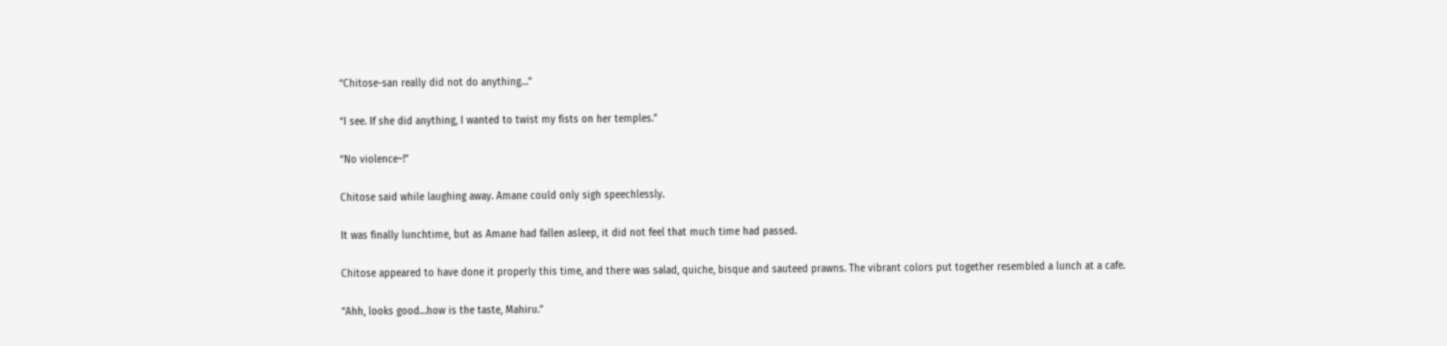“Chitose-san really did not do anything…”

“I see. If she did anything, I wanted to twist my fists on her temples.”

“No violence~!”

Chitose said while laughing away. Amane could only sigh speechlessly.

It was finally lunchtime, but as Amane had fallen asleep, it did not feel that much time had passed.

Chitose appeared to have done it properly this time, and there was salad, quiche, bisque and sauteed prawns. The vibrant colors put together resembled a lunch at a cafe.

“Ahh, looks good…how is the taste, Mahiru.”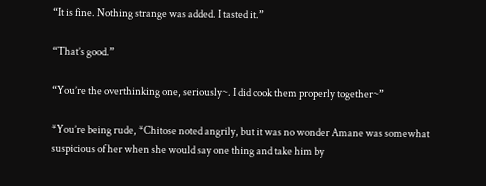“It is fine. Nothing strange was added. I tasted it.”

“That’s good.”

“You’re the overthinking one, seriously~. I did cook them properly together~”

*You’re being rude, *Chitose noted angrily, but it was no wonder Amane was somewhat suspicious of her when she would say one thing and take him by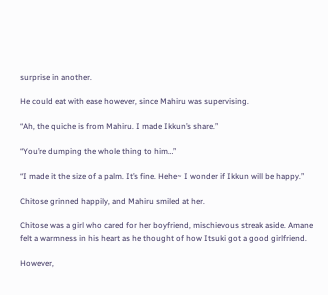surprise in another.

He could eat with ease however, since Mahiru was supervising.

“Ah, the quiche is from Mahiru. I made Ikkun’s share.”

“You’re dumping the whole thing to him…”

“I made it the size of a palm. It’s fine. Hehe~ I wonder if Ikkun will be happy.”

Chitose grinned happily, and Mahiru smiled at her.

Chitose was a girl who cared for her boyfriend, mischievous streak aside. Amane felt a warmness in his heart as he thought of how Itsuki got a good girlfriend.

However,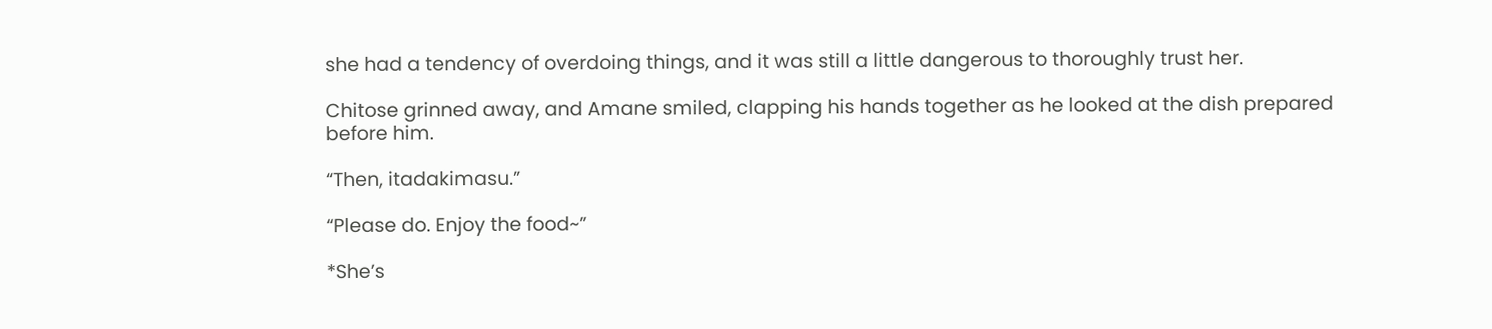she had a tendency of overdoing things, and it was still a little dangerous to thoroughly trust her.

Chitose grinned away, and Amane smiled, clapping his hands together as he looked at the dish prepared before him.

“Then, itadakimasu.”

“Please do. Enjoy the food~”

*She’s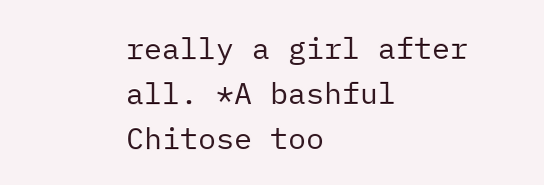really a girl after all. *A bashful Chitose too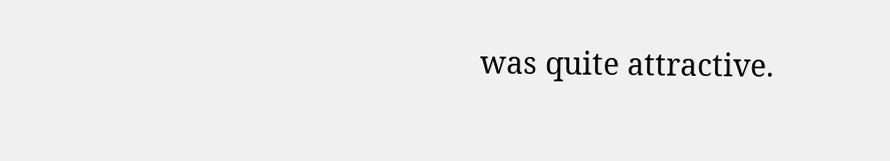was quite attractive.